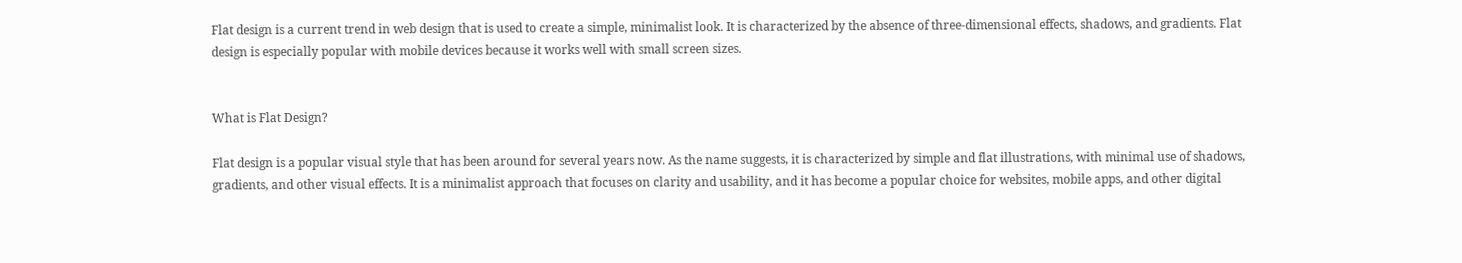Flat design is a current trend in web design that is used to create a simple, minimalist look. It is characterized by the absence of three-dimensional effects, shadows, and gradients. Flat design is especially popular with mobile devices because it works well with small screen sizes.


What is Flat Design?

Flat design is a popular visual style that has been around for several years now. As the name suggests, it is characterized by simple and flat illustrations, with minimal use of shadows, gradients, and other visual effects. It is a minimalist approach that focuses on clarity and usability, and it has become a popular choice for websites, mobile apps, and other digital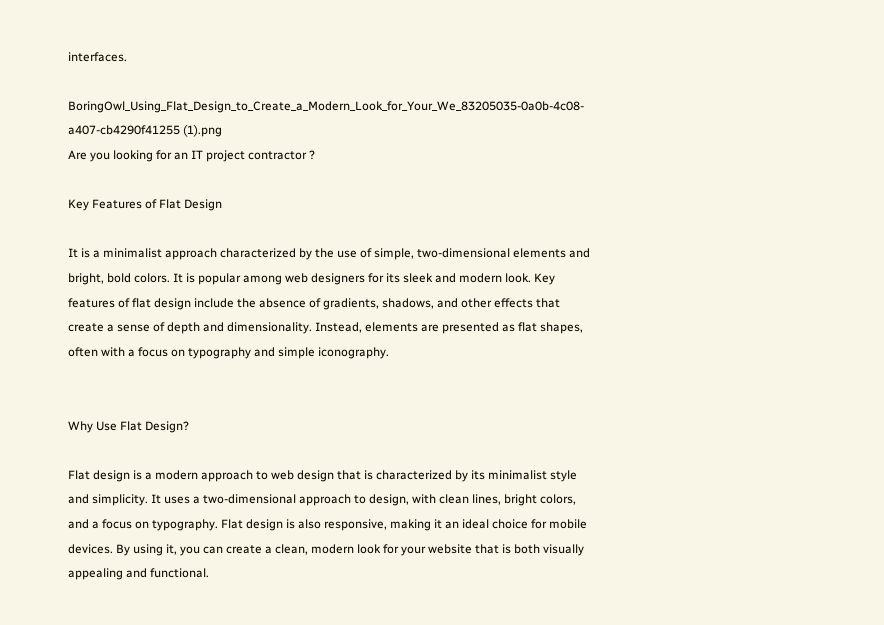interfaces.

BoringOwl_Using_Flat_Design_to_Create_a_Modern_Look_for_Your_We_83205035-0a0b-4c08-a407-cb4290f41255 (1).png
Are you looking for an IT project contractor ?

Key Features of Flat Design

It is a minimalist approach characterized by the use of simple, two-dimensional elements and bright, bold colors. It is popular among web designers for its sleek and modern look. Key features of flat design include the absence of gradients, shadows, and other effects that create a sense of depth and dimensionality. Instead, elements are presented as flat shapes, often with a focus on typography and simple iconography.


Why Use Flat Design?

Flat design is a modern approach to web design that is characterized by its minimalist style and simplicity. It uses a two-dimensional approach to design, with clean lines, bright colors, and a focus on typography. Flat design is also responsive, making it an ideal choice for mobile devices. By using it, you can create a clean, modern look for your website that is both visually appealing and functional.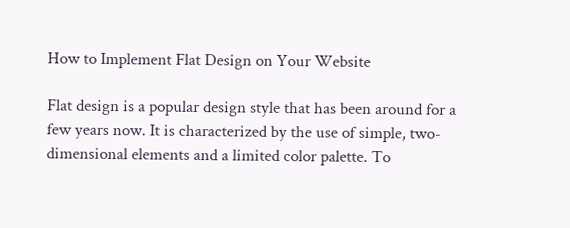How to Implement Flat Design on Your Website

Flat design is a popular design style that has been around for a few years now. It is characterized by the use of simple, two-dimensional elements and a limited color palette. To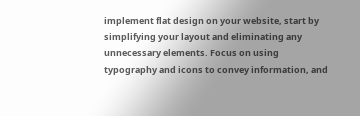implement flat design on your website, start by simplifying your layout and eliminating any unnecessary elements. Focus on using typography and icons to convey information, and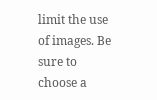limit the use of images. Be sure to choose a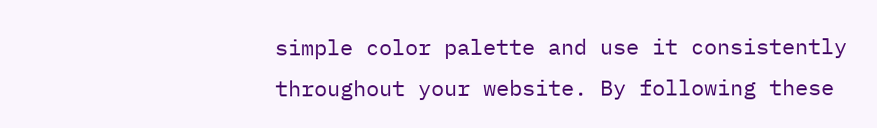simple color palette and use it consistently throughout your website. By following these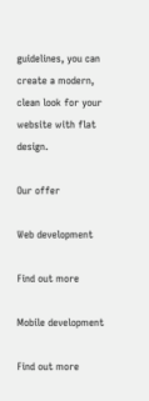guidelines, you can create a modern, clean look for your website with flat design.

Our offer

Web development

Find out more

Mobile development

Find out more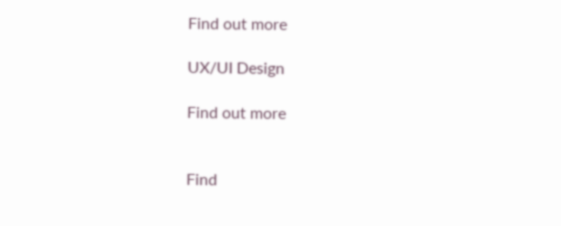Find out more

UX/UI Design

Find out more


Find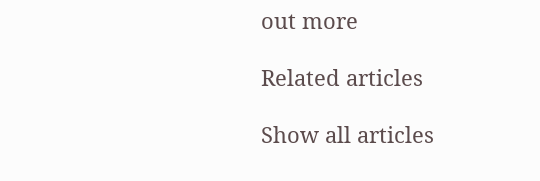out more

Related articles

Show all articles